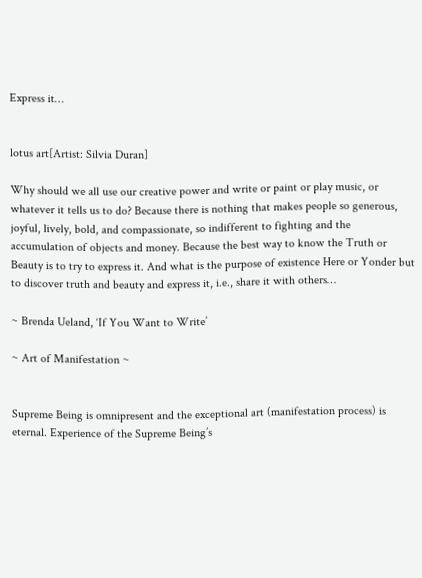Express it…


lotus art[Artist: Silvia Duran]

Why should we all use our creative power and write or paint or play music, or whatever it tells us to do? Because there is nothing that makes people so generous, joyful, lively, bold, and compassionate, so indifferent to fighting and the accumulation of objects and money. Because the best way to know the Truth or Beauty is to try to express it. And what is the purpose of existence Here or Yonder but to discover truth and beauty and express it, i.e., share it with others…

~ Brenda Ueland, ‘If You Want to Write’

~ Art of Manifestation ~


Supreme Being is omnipresent and the exceptional art (manifestation process) is eternal. Experience of the Supreme Being’s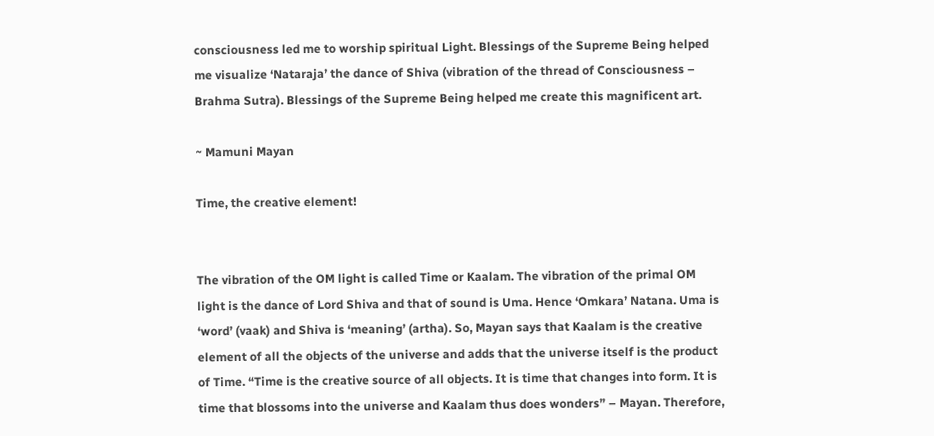consciousness led me to worship spiritual Light. Blessings of the Supreme Being helped me visualize ‘Nataraja’ the dance of Shiva (vibration of the thread of Consciousness – Brahma Sutra). Blessings of the Supreme Being helped me create this magnificent art.

~ Mamuni Mayan

Time, the creative element!


The vibration of the OM light is called Time or Kaalam. The vibration of the primal OM light is the dance of Lord Shiva and that of sound is Uma. Hence ‘Omkara’ Natana. Uma is ‘word’ (vaak) and Shiva is ‘meaning’ (artha). So, Mayan says that Kaalam is the creative element of all the objects of the universe and adds that the universe itself is the product of Time. “Time is the creative source of all objects. It is time that changes into form. It is time that blossoms into the universe and Kaalam thus does wonders” – Mayan. Therefore,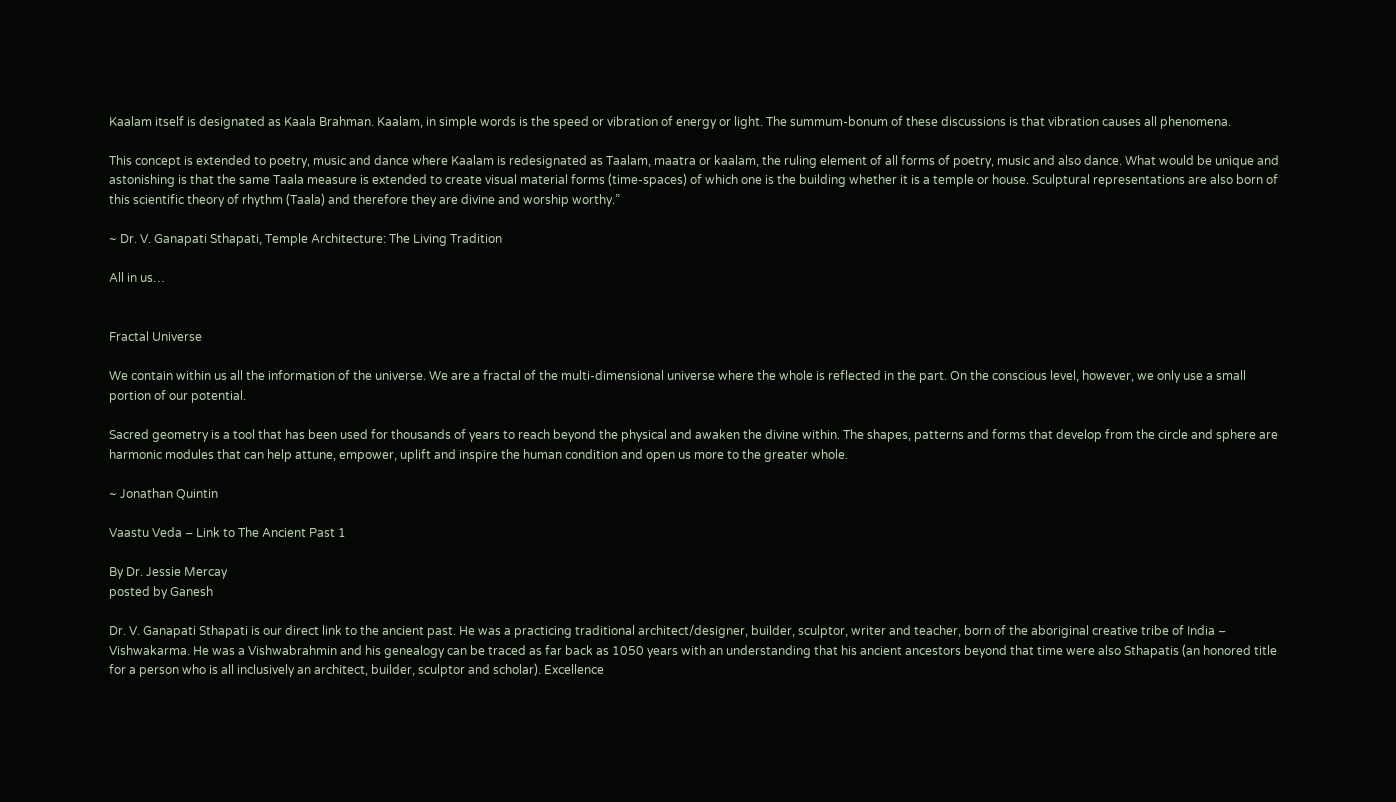Kaalam itself is designated as Kaala Brahman. Kaalam, in simple words is the speed or vibration of energy or light. The summum-bonum of these discussions is that vibration causes all phenomena.

This concept is extended to poetry, music and dance where Kaalam is redesignated as Taalam, maatra or kaalam, the ruling element of all forms of poetry, music and also dance. What would be unique and astonishing is that the same Taala measure is extended to create visual material forms (time-spaces) of which one is the building whether it is a temple or house. Sculptural representations are also born of this scientific theory of rhythm (Taala) and therefore they are divine and worship worthy.”

~ Dr. V. Ganapati Sthapati, Temple Architecture: The Living Tradition

All in us…


Fractal Universe

We contain within us all the information of the universe. We are a fractal of the multi-dimensional universe where the whole is reflected in the part. On the conscious level, however, we only use a small portion of our potential.

Sacred geometry is a tool that has been used for thousands of years to reach beyond the physical and awaken the divine within. The shapes, patterns and forms that develop from the circle and sphere are harmonic modules that can help attune, empower, uplift and inspire the human condition and open us more to the greater whole.

~ Jonathan Quintin

Vaastu Veda – Link to The Ancient Past 1

By Dr. Jessie Mercay
posted by Ganesh

Dr. V. Ganapati Sthapati is our direct link to the ancient past. He was a practicing traditional architect/designer, builder, sculptor, writer and teacher, born of the aboriginal creative tribe of India – Vishwakarma. He was a Vishwabrahmin and his genealogy can be traced as far back as 1050 years with an understanding that his ancient ancestors beyond that time were also Sthapatis (an honored title for a person who is all inclusively an architect, builder, sculptor and scholar). Excellence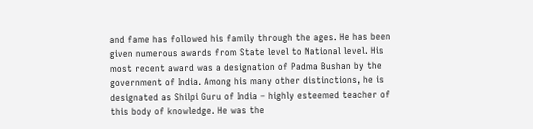and fame has followed his family through the ages. He has been given numerous awards from State level to National level. His most recent award was a designation of Padma Bushan by the government of India. Among his many other distinctions, he is designated as Shilpi Guru of India – highly esteemed teacher of this body of knowledge. He was the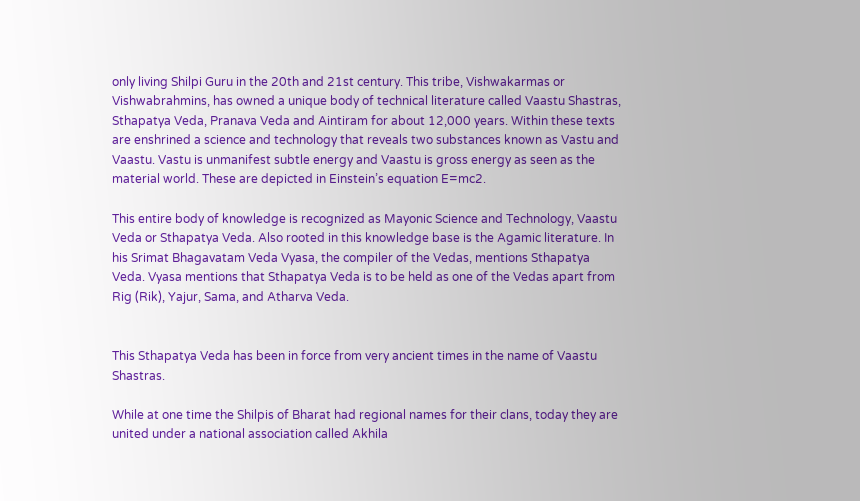only living Shilpi Guru in the 20th and 21st century. This tribe, Vishwakarmas or Vishwabrahmins, has owned a unique body of technical literature called Vaastu Shastras, Sthapatya Veda, Pranava Veda and Aintiram for about 12,000 years. Within these texts are enshrined a science and technology that reveals two substances known as Vastu and Vaastu. Vastu is unmanifest subtle energy and Vaastu is gross energy as seen as the material world. These are depicted in Einstein’s equation E=mc2.

This entire body of knowledge is recognized as Mayonic Science and Technology, Vaastu Veda or Sthapatya Veda. Also rooted in this knowledge base is the Agamic literature. In his Srimat Bhagavatam Veda Vyasa, the compiler of the Vedas, mentions Sthapatya Veda. Vyasa mentions that Sthapatya Veda is to be held as one of the Vedas apart from Rig (Rik), Yajur, Sama, and Atharva Veda.


This Sthapatya Veda has been in force from very ancient times in the name of Vaastu Shastras.

While at one time the Shilpis of Bharat had regional names for their clans, today they are united under a national association called Akhila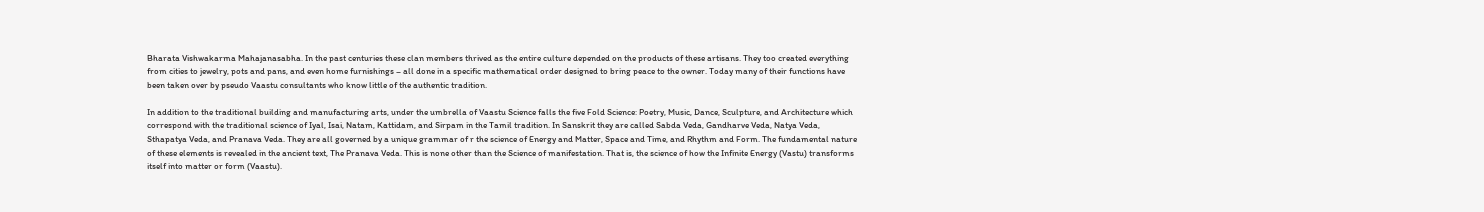Bharata Vishwakarma Mahajanasabha. In the past centuries these clan members thrived as the entire culture depended on the products of these artisans. They too created everything from cities to jewelry, pots and pans, and even home furnishings – all done in a specific mathematical order designed to bring peace to the owner. Today many of their functions have been taken over by pseudo Vaastu consultants who know little of the authentic tradition.

In addition to the traditional building and manufacturing arts, under the umbrella of Vaastu Science falls the five Fold Science: Poetry, Music, Dance, Sculpture, and Architecture which correspond with the traditional science of Iyal, Isai, Natam, Kattidam, and Sirpam in the Tamil tradition. In Sanskrit they are called Sabda Veda, Gandharve Veda, Natya Veda, Sthapatya Veda, and Pranava Veda. They are all governed by a unique grammar of r the science of Energy and Matter, Space and Time, and Rhythm and Form. The fundamental nature of these elements is revealed in the ancient text, The Pranava Veda. This is none other than the Science of manifestation. That is, the science of how the Infinite Energy (Vastu) transforms itself into matter or form (Vaastu).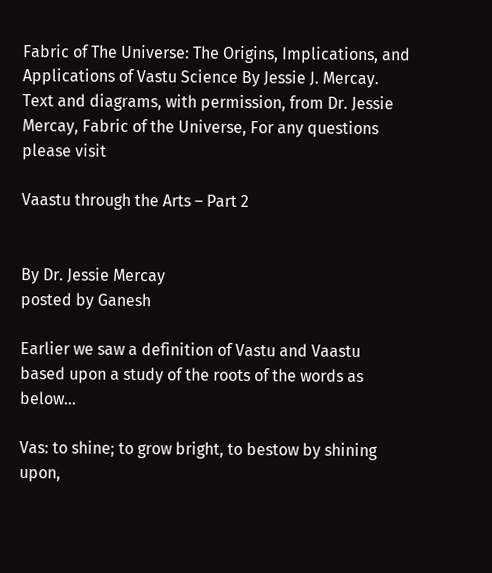Fabric of The Universe: The Origins, Implications, and Applications of Vastu Science By Jessie J. Mercay. Text and diagrams, with permission, from Dr. Jessie Mercay, Fabric of the Universe, For any questions please visit

Vaastu through the Arts – Part 2


By Dr. Jessie Mercay
posted by Ganesh

Earlier we saw a definition of Vastu and Vaastu based upon a study of the roots of the words as below…

Vas: to shine; to grow bright, to bestow by shining upon,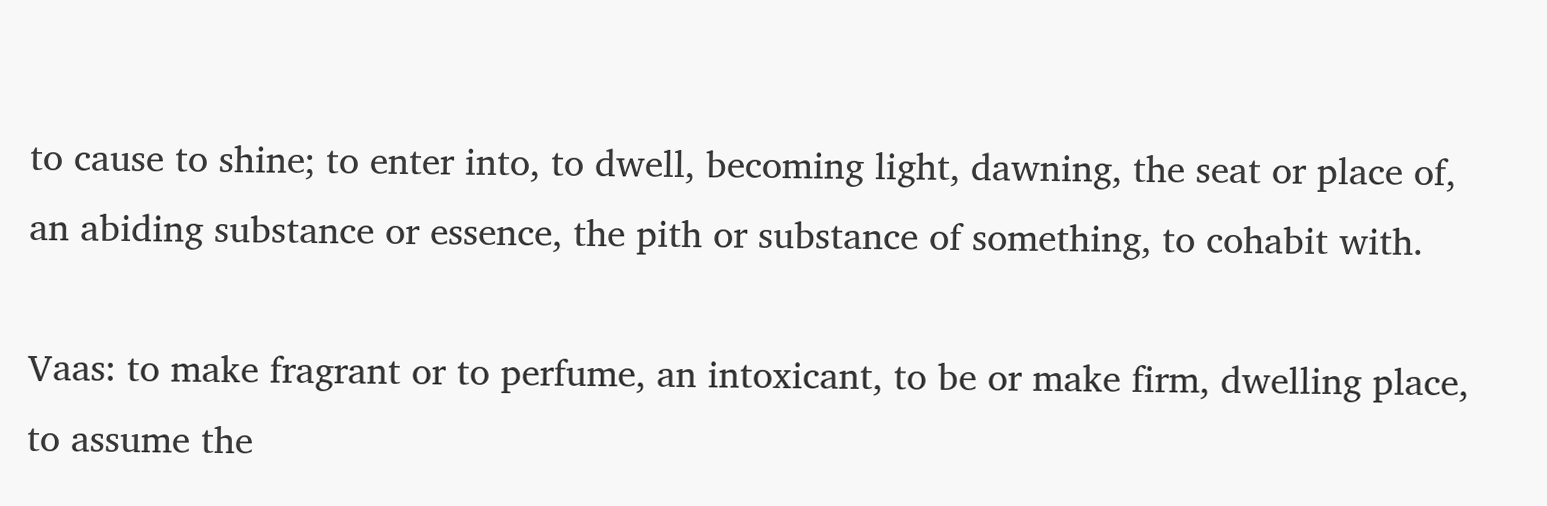to cause to shine; to enter into, to dwell, becoming light, dawning, the seat or place of, an abiding substance or essence, the pith or substance of something, to cohabit with.

Vaas: to make fragrant or to perfume, an intoxicant, to be or make firm, dwelling place, to assume the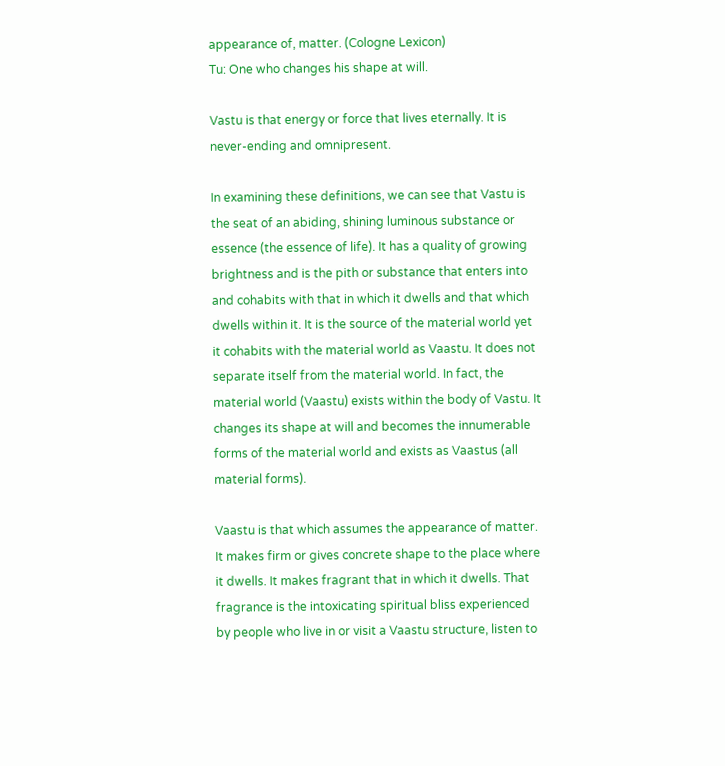appearance of, matter. (Cologne Lexicon)
Tu: One who changes his shape at will.

Vastu is that energy or force that lives eternally. It is never-ending and omnipresent.

In examining these definitions, we can see that Vastu is the seat of an abiding, shining luminous substance or essence (the essence of life). It has a quality of growing brightness and is the pith or substance that enters into and cohabits with that in which it dwells and that which dwells within it. It is the source of the material world yet it cohabits with the material world as Vaastu. It does not separate itself from the material world. In fact, the material world (Vaastu) exists within the body of Vastu. It changes its shape at will and becomes the innumerable forms of the material world and exists as Vaastus (all material forms).

Vaastu is that which assumes the appearance of matter. It makes firm or gives concrete shape to the place where it dwells. It makes fragrant that in which it dwells. That fragrance is the intoxicating spiritual bliss experienced by people who live in or visit a Vaastu structure, listen to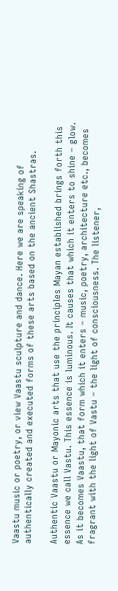Vaastu music or poetry, or view Vaastu sculpture and dance. Here we are speaking of authentically created and executed forms of these arts based on the ancient Shastras.

Authentic Vaastu or Mayonic arts that use the principles Mayan established brings forth this essence we call Vastu. This essence is luminous. It causes that which it enters to shine – glow. As it becomes Vaastu, that form which it enters – music, poetry, architecture etc., becomes fragrant with the light of Vastu – the light of consciousness. The listener,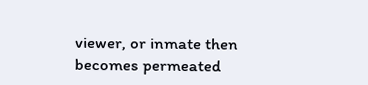viewer, or inmate then becomes permeated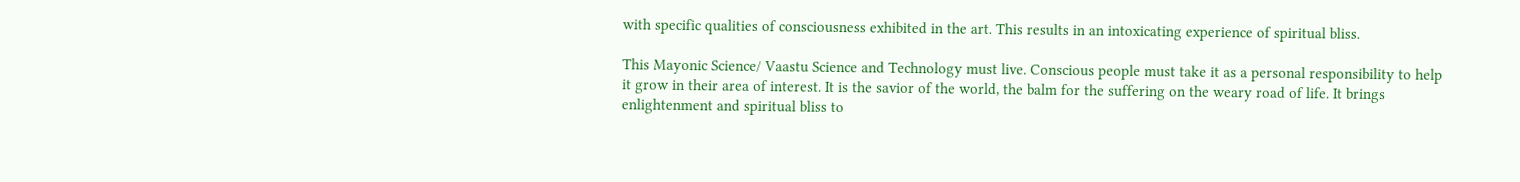with specific qualities of consciousness exhibited in the art. This results in an intoxicating experience of spiritual bliss.

This Mayonic Science/ Vaastu Science and Technology must live. Conscious people must take it as a personal responsibility to help it grow in their area of interest. It is the savior of the world, the balm for the suffering on the weary road of life. It brings enlightenment and spiritual bliss to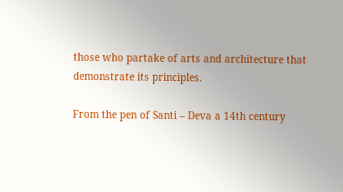those who partake of arts and architecture that demonstrate its principles.

From the pen of Santi – Deva a 14th century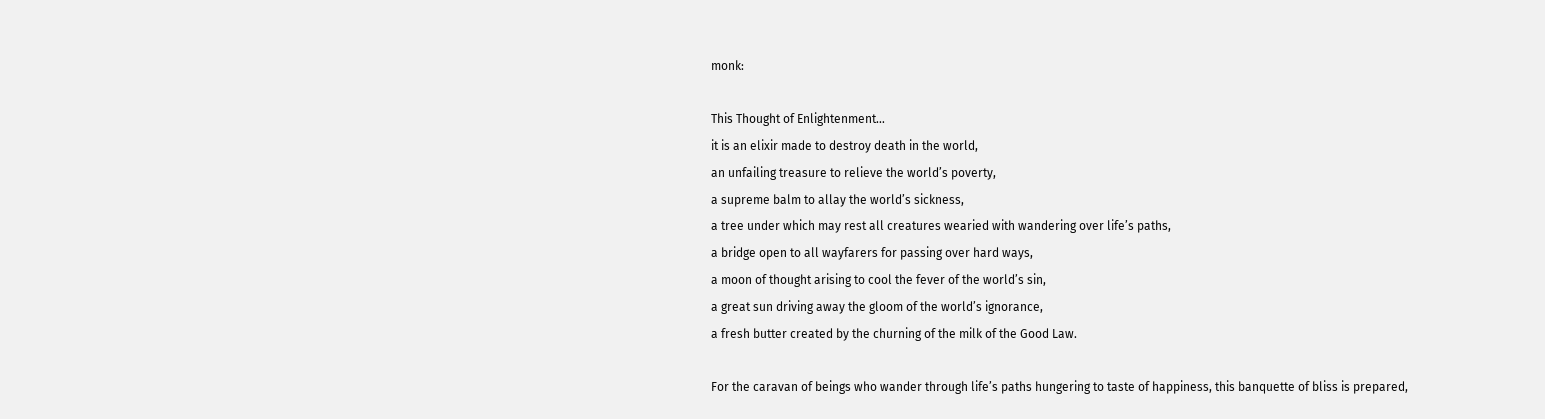monk:

This Thought of Enlightenment…
it is an elixir made to destroy death in the world,
an unfailing treasure to relieve the world’s poverty,
a supreme balm to allay the world’s sickness,
a tree under which may rest all creatures wearied with wandering over life’s paths,
a bridge open to all wayfarers for passing over hard ways,
a moon of thought arising to cool the fever of the world’s sin,
a great sun driving away the gloom of the world’s ignorance,
a fresh butter created by the churning of the milk of the Good Law.

For the caravan of beings who wander through life’s paths hungering to taste of happiness, this banquette of bliss is prepared,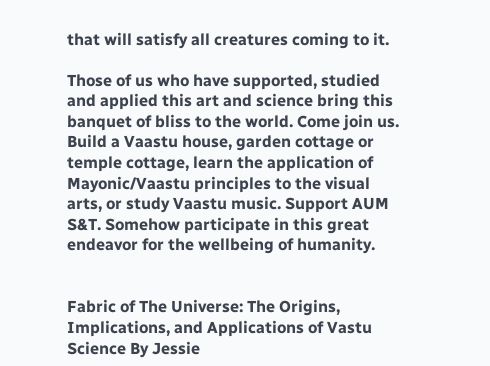that will satisfy all creatures coming to it.

Those of us who have supported, studied and applied this art and science bring this banquet of bliss to the world. Come join us. Build a Vaastu house, garden cottage or temple cottage, learn the application of Mayonic/Vaastu principles to the visual arts, or study Vaastu music. Support AUM S&T. Somehow participate in this great endeavor for the wellbeing of humanity.


Fabric of The Universe: The Origins, Implications, and Applications of Vastu Science By Jessie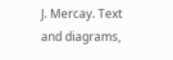J. Mercay. Text and diagrams,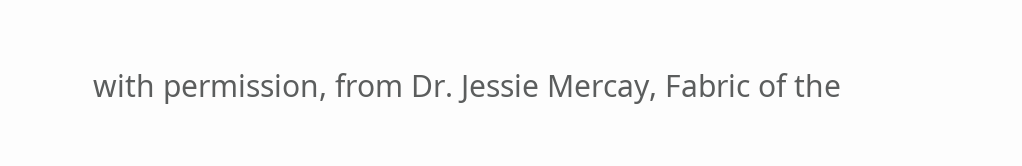with permission, from Dr. Jessie Mercay, Fabric of the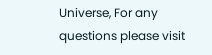Universe, For any questions please visit